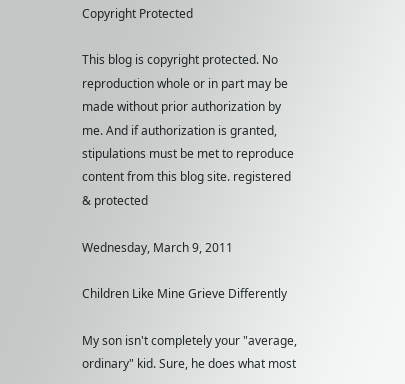Copyright Protected

This blog is copyright protected. No reproduction whole or in part may be made without prior authorization by me. And if authorization is granted, stipulations must be met to reproduce content from this blog site. registered & protected

Wednesday, March 9, 2011

Children Like Mine Grieve Differently

My son isn't completely your "average, ordinary" kid. Sure, he does what most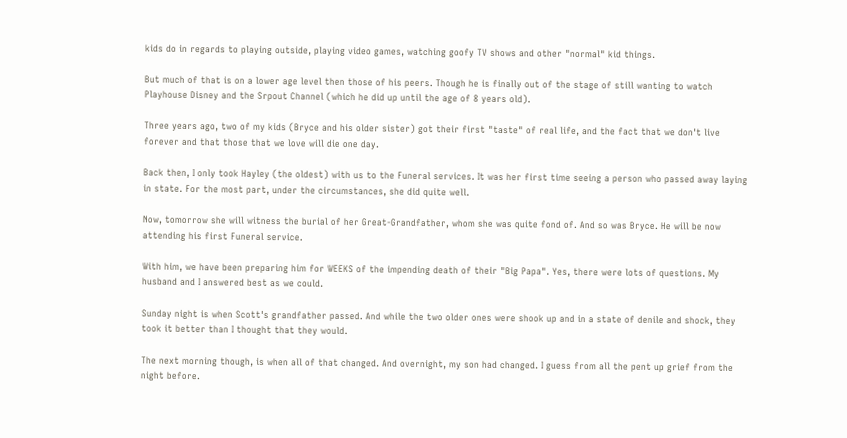kids do in regards to playing outside, playing video games, watching goofy TV shows and other "normal" kid things.

But much of that is on a lower age level then those of his peers. Though he is finally out of the stage of still wanting to watch Playhouse Disney and the Srpout Channel (which he did up until the age of 8 years old).

Three years ago, two of my kids (Bryce and his older sister) got their first "taste" of real life, and the fact that we don't live forever and that those that we love will die one day.

Back then, I only took Hayley (the oldest) with us to the Funeral services. It was her first time seeing a person who passed away laying in state. For the most part, under the circumstances, she did quite well.

Now, tomorrow she will witness the burial of her Great-Grandfather, whom she was quite fond of. And so was Bryce. He will be now attending his first Funeral service.

With him, we have been preparing him for WEEKS of the impending death of their "Big Papa". Yes, there were lots of questions. My husband and I answered best as we could.

Sunday night is when Scott's grandfather passed. And while the two older ones were shook up and in a state of denile and shock, they took it better than I thought that they would.

The next morning though, is when all of that changed. And overnight, my son had changed. I guess from all the pent up grief from the night before.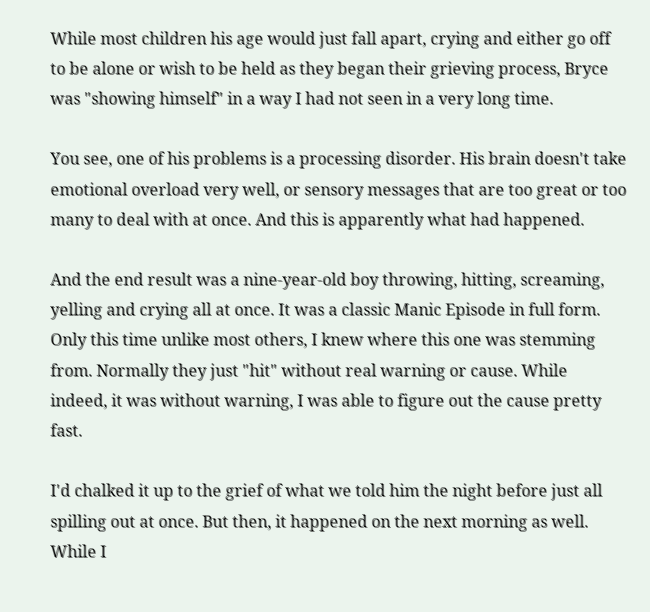While most children his age would just fall apart, crying and either go off to be alone or wish to be held as they began their grieving process, Bryce was "showing himself" in a way I had not seen in a very long time.

You see, one of his problems is a processing disorder. His brain doesn't take emotional overload very well, or sensory messages that are too great or too many to deal with at once. And this is apparently what had happened.

And the end result was a nine-year-old boy throwing, hitting, screaming, yelling and crying all at once. It was a classic Manic Episode in full form. Only this time unlike most others, I knew where this one was stemming from. Normally they just "hit" without real warning or cause. While indeed, it was without warning, I was able to figure out the cause pretty fast.

I'd chalked it up to the grief of what we told him the night before just all spilling out at once. But then, it happened on the next morning as well. While I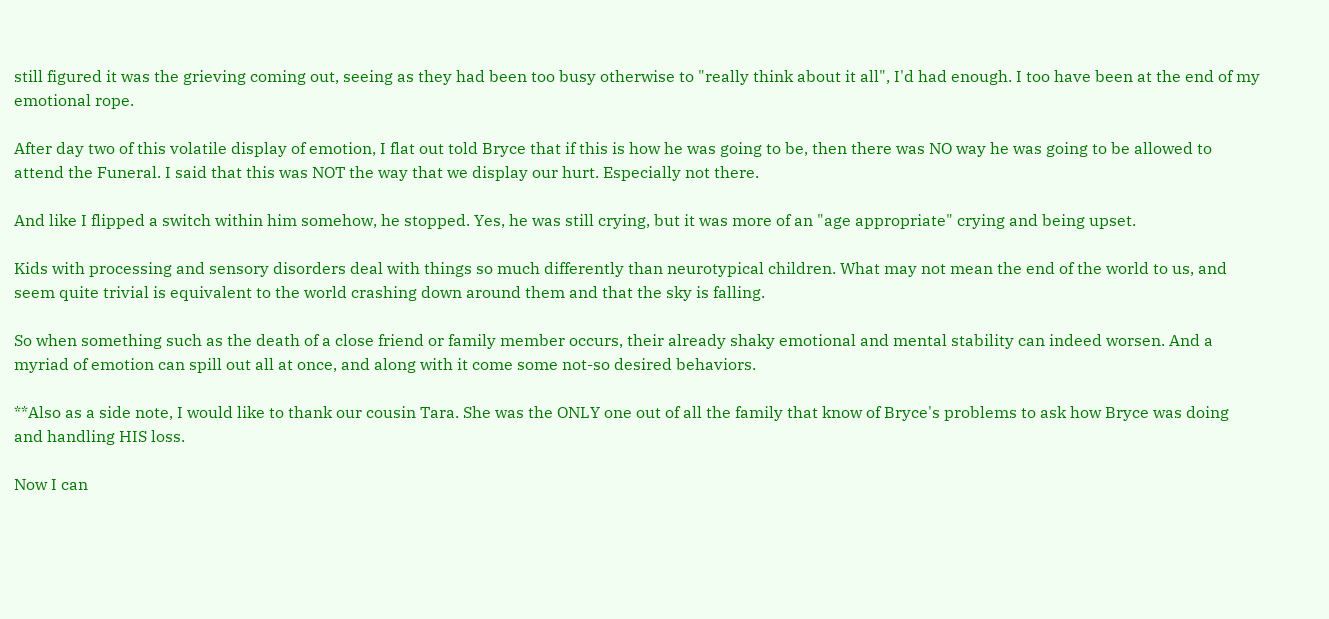still figured it was the grieving coming out, seeing as they had been too busy otherwise to "really think about it all", I'd had enough. I too have been at the end of my emotional rope.

After day two of this volatile display of emotion, I flat out told Bryce that if this is how he was going to be, then there was NO way he was going to be allowed to attend the Funeral. I said that this was NOT the way that we display our hurt. Especially not there.

And like I flipped a switch within him somehow, he stopped. Yes, he was still crying, but it was more of an "age appropriate" crying and being upset.

Kids with processing and sensory disorders deal with things so much differently than neurotypical children. What may not mean the end of the world to us, and seem quite trivial is equivalent to the world crashing down around them and that the sky is falling.

So when something such as the death of a close friend or family member occurs, their already shaky emotional and mental stability can indeed worsen. And a myriad of emotion can spill out all at once, and along with it come some not-so desired behaviors.

**Also as a side note, I would like to thank our cousin Tara. She was the ONLY one out of all the family that know of Bryce's problems to ask how Bryce was doing and handling HIS loss.

Now I can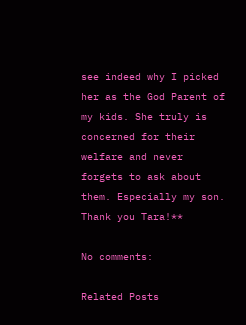see indeed why I picked her as the God Parent of my kids. She truly is concerned for their welfare and never forgets to ask about them. Especially my son. Thank you Tara!**

No comments:

Related Posts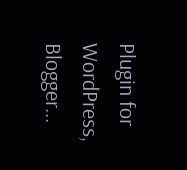Plugin for WordPress, Blogger...